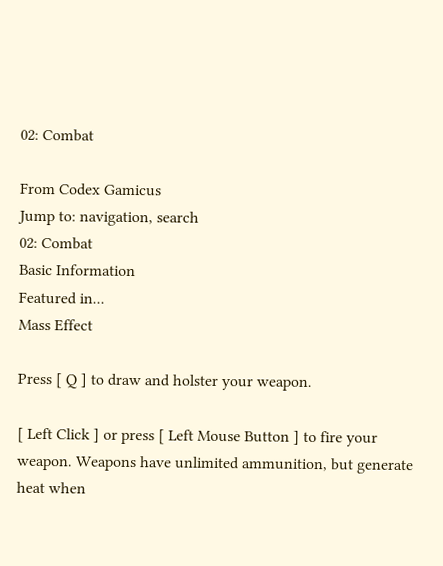02: Combat

From Codex Gamicus
Jump to: navigation, search
02: Combat
Basic Information
Featured in...
Mass Effect

Press [ Q ] to draw and holster your weapon.

[ Left Click ] or press [ Left Mouse Button ] to fire your weapon. Weapons have unlimited ammunition, but generate heat when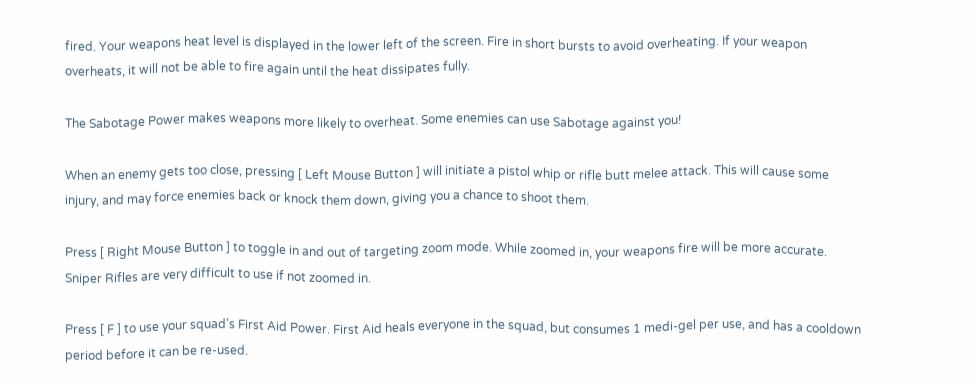fired. Your weapons heat level is displayed in the lower left of the screen. Fire in short bursts to avoid overheating. If your weapon overheats, it will not be able to fire again until the heat dissipates fully.

The Sabotage Power makes weapons more likely to overheat. Some enemies can use Sabotage against you!

When an enemy gets too close, pressing [ Left Mouse Button ] will initiate a pistol whip or rifle butt melee attack. This will cause some injury, and may force enemies back or knock them down, giving you a chance to shoot them.

Press [ Right Mouse Button ] to toggle in and out of targeting zoom mode. While zoomed in, your weapons fire will be more accurate. Sniper Rifles are very difficult to use if not zoomed in.

Press [ F ] to use your squad's First Aid Power. First Aid heals everyone in the squad, but consumes 1 medi-gel per use, and has a cooldown period before it can be re-used.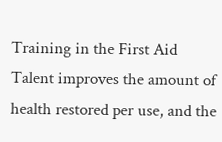Training in the First Aid Talent improves the amount of health restored per use, and the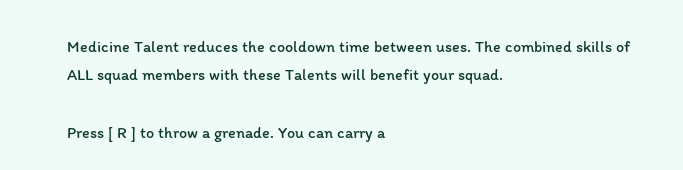Medicine Talent reduces the cooldown time between uses. The combined skills of ALL squad members with these Talents will benefit your squad.

Press [ R ] to throw a grenade. You can carry a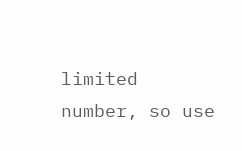limited number, so use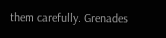them carefully. Grenades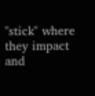"stick" where they impact and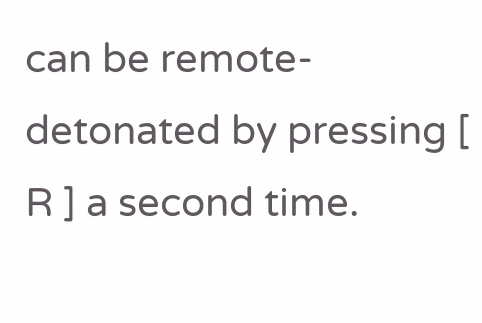can be remote-detonated by pressing [ R ] a second time.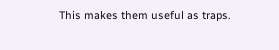This makes them useful as traps.